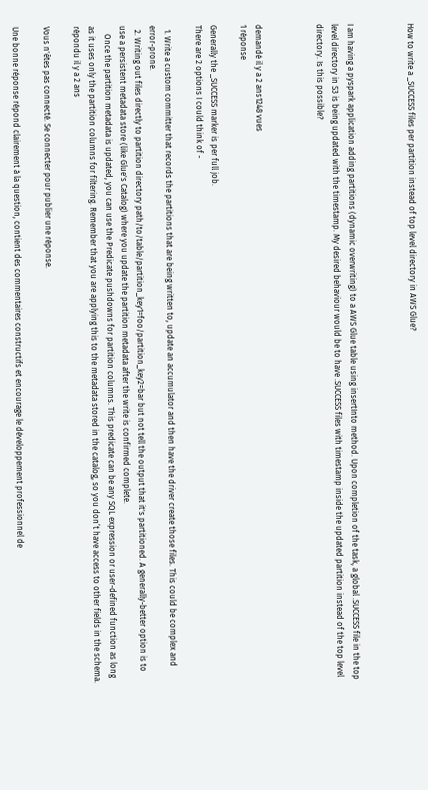How to write a _SUCCESS files per partition instead of top level directory in AWS Glue?



I am having a pyspark application adding partitions (dynamic overwriting) to a AWS Glue table using insertInto method. Upon completion of the task, a global .SUCCESS file in the top level directory in S3 is being updated with the timestamp. My desired behaviour would be to have .SUCCESS files with timestamp inside the updated partition instead of the top level directory. Is this possible?



demandé il y a 2 ans1248 vues
1 réponse

Generally the _SUCCESS marker is per full job.
There are 2 options I could think of -

  1. Write a custom committer that records the partitions that are being written to, update an accumulator and then have the driver create those files. This could be complex and error-prone.
  2. Writing out files directly to partition directory path/to/table/partition_key1=foo/partition_key2=bar but not tell the output that it's partitioned. A generally-better option is to use a persistent metadata store (like Glue's Catalog) where you update the partition metadata after the write is confirmed complete.
    Once the partition metadata is updated, you can use the Predicate pushdowns for partition columns. This predicate can be any SQL expression or user-defined function as long as it uses only the partition columns for filtering. Remember that you are applying this to the metadata stored in the catalog, so you don’t have access to other fields in the schema.
répondu il y a 2 ans

Vous n'êtes pas connecté. Se connecter pour publier une réponse.

Une bonne réponse répond clairement à la question, contient des commentaires constructifs et encourage le développement professionnel de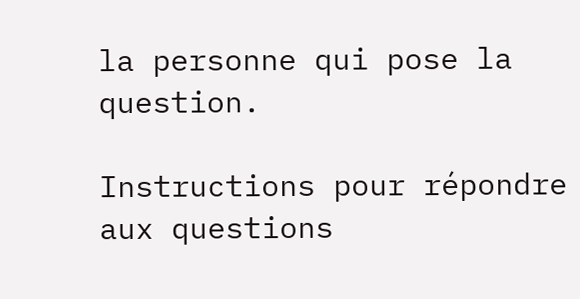la personne qui pose la question.

Instructions pour répondre aux questions